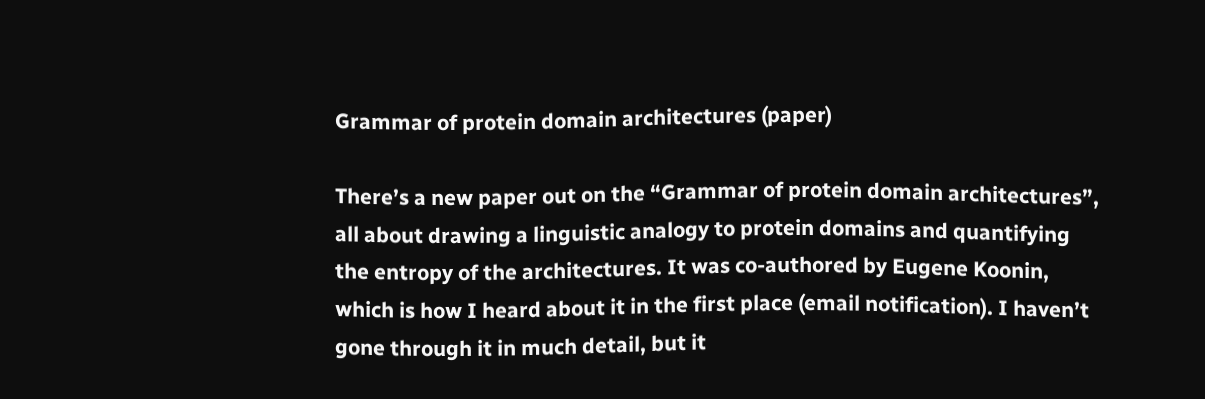Grammar of protein domain architectures (paper)

There’s a new paper out on the “Grammar of protein domain architectures”, all about drawing a linguistic analogy to protein domains and quantifying the entropy of the architectures. It was co-authored by Eugene Koonin, which is how I heard about it in the first place (email notification). I haven’t gone through it in much detail, but it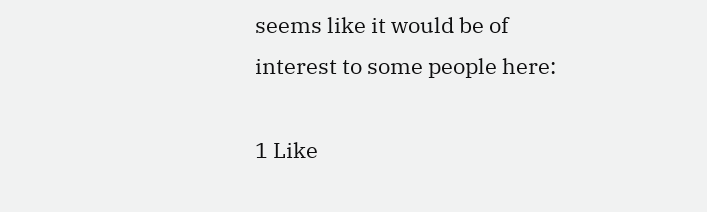seems like it would be of interest to some people here:

1 Like